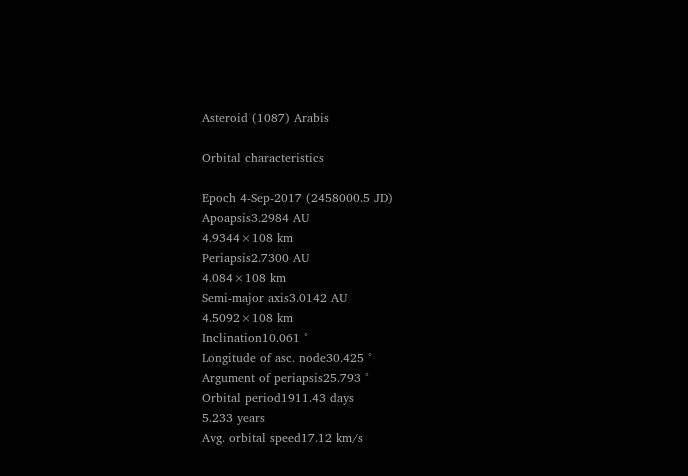Asteroid (1087) Arabis

Orbital characteristics

Epoch 4-Sep-2017 (2458000.5 JD)
Apoapsis3.2984 AU
4.9344×108 km
Periapsis2.7300 AU
4.084×108 km
Semi-major axis3.0142 AU
4.5092×108 km
Inclination10.061 °
Longitude of asc. node30.425 °
Argument of periapsis25.793 °
Orbital period1911.43 days
5.233 years
Avg. orbital speed17.12 km/s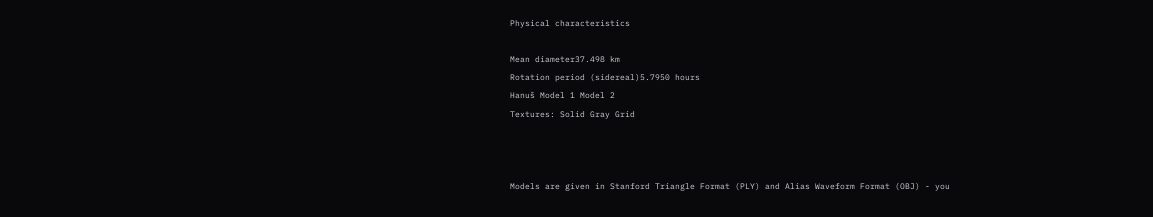Physical characteristics

Mean diameter37.498 km
Rotation period (sidereal)5.7950 hours
Hanuš Model 1 Model 2
Textures: Solid Gray Grid



Models are given in Stanford Triangle Format (PLY) and Alias Waveform Format (OBJ) - you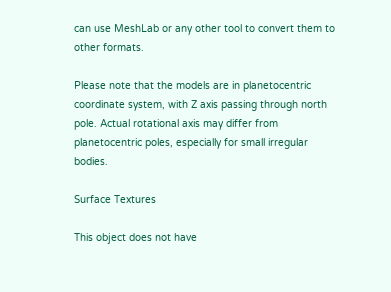can use MeshLab or any other tool to convert them to other formats.

Please note that the models are in planetocentric coordinate system, with Z axis passing through north pole. Actual rotational axis may differ from planetocentric poles, especially for small irregular bodies.

Surface Textures

This object does not have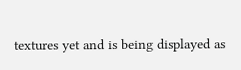textures yet and is being displayed as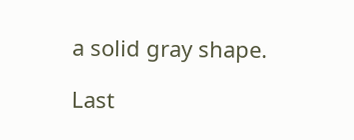a solid gray shape.

Last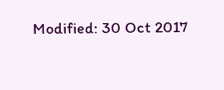Modified: 30 Oct 2017